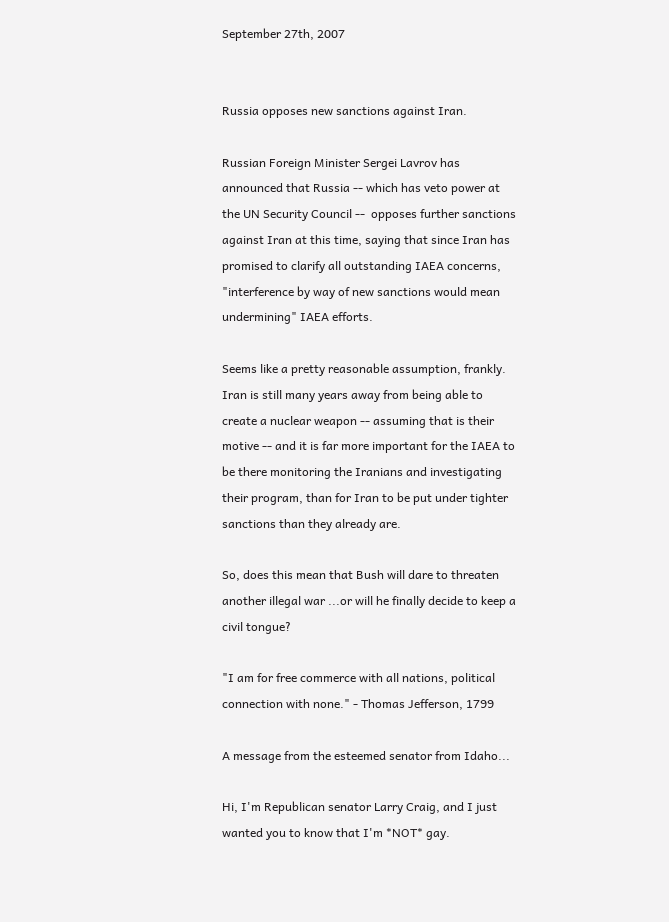September 27th, 2007


Russia opposes new sanctions against Iran.

Russian Foreign Minister Sergei Lavrov has announced that Russia -- which has veto power at the UN Security Council --  opposes further sanctions against Iran at this time, saying that since Iran has promised to clarify all outstanding IAEA concerns, "interference by way of new sanctions would mean undermining" IAEA efforts.

Seems like a pretty reasonable assumption, frankly. Iran is still many years away from being able to create a nuclear weapon -- assuming that is their motive -- and it is far more important for the IAEA to be there monitoring the Iranians and investigating their program, than for Iran to be put under tighter sanctions than they already are.

So, does this mean that Bush will dare to threaten another illegal war ...or will he finally decide to keep a civil tongue?

"I am for free commerce with all nations, political connection with none." - Thomas Jefferson, 1799

A message from the esteemed senator from Idaho...

Hi, I'm Republican senator Larry Craig, and I just wanted you to know that I'm *NOT* gay.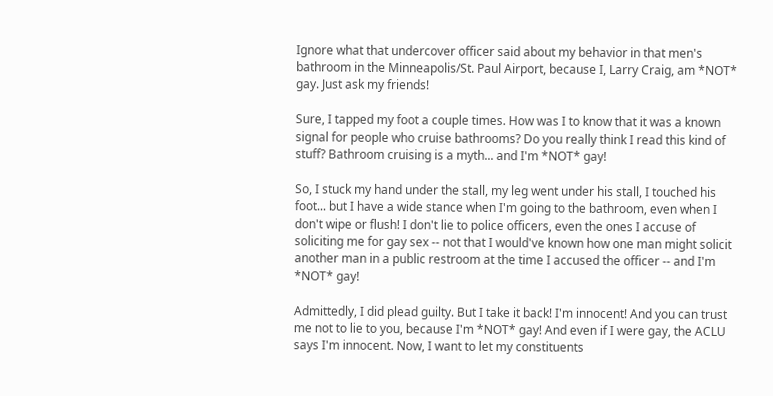Ignore what that undercover officer said about my behavior in that men's bathroom in the Minneapolis/St. Paul Airport, because I, Larry Craig, am *NOT* gay. Just ask my friends!

Sure, I tapped my foot a couple times. How was I to know that it was a known signal for people who cruise bathrooms? Do you really think I read this kind of stuff? Bathroom cruising is a myth... and I'm *NOT* gay!

So, I stuck my hand under the stall, my leg went under his stall, I touched his foot... but I have a wide stance when I'm going to the bathroom, even when I don't wipe or flush! I don't lie to police officers, even the ones I accuse of soliciting me for gay sex -- not that I would've known how one man might solicit another man in a public restroom at the time I accused the officer -- and I'm *NOT* gay!

Admittedly, I did plead guilty. But I take it back! I'm innocent! And you can trust me not to lie to you, because I'm *NOT* gay! And even if I were gay, the ACLU says I'm innocent. Now, I want to let my constituents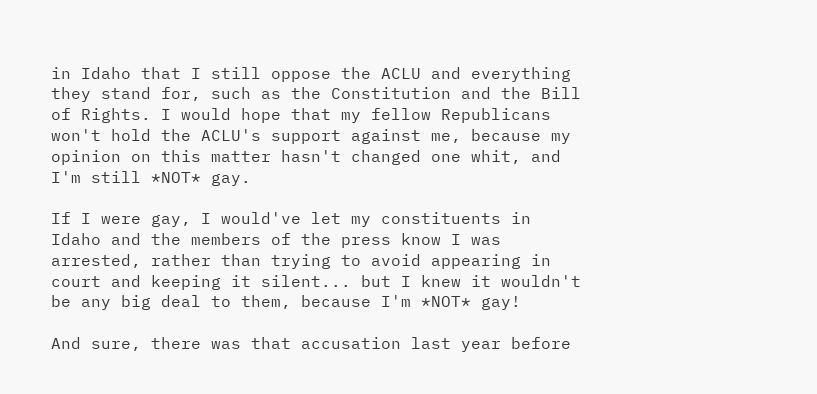in Idaho that I still oppose the ACLU and everything they stand for, such as the Constitution and the Bill of Rights. I would hope that my fellow Republicans won't hold the ACLU's support against me, because my opinion on this matter hasn't changed one whit, and I'm still *NOT* gay.

If I were gay, I would've let my constituents in Idaho and the members of the press know I was arrested, rather than trying to avoid appearing in court and keeping it silent... but I knew it wouldn't be any big deal to them, because I'm *NOT* gay!

And sure, there was that accusation last year before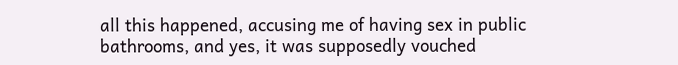all this happened, accusing me of having sex in public bathrooms, and yes, it was supposedly vouched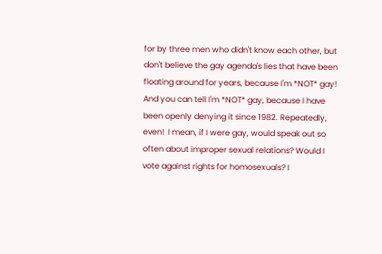for by three men who didn't know each other, but don't believe the gay agenda's lies that have been floating around for years, because I'm *NOT* gay! And you can tell I'm *NOT* gay, because I have been openly denying it since 1982. Repeatedly, even!  I mean, if I were gay, would speak out so often about improper sexual relations? Would I vote against rights for homosexuals? I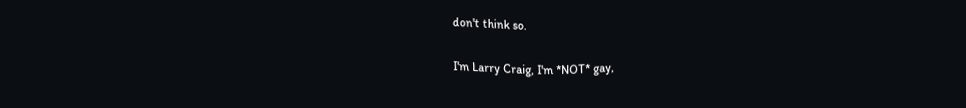don't think so.

I'm Larry Craig, I'm *NOT* gay,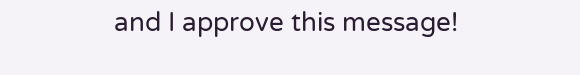and I approve this message!